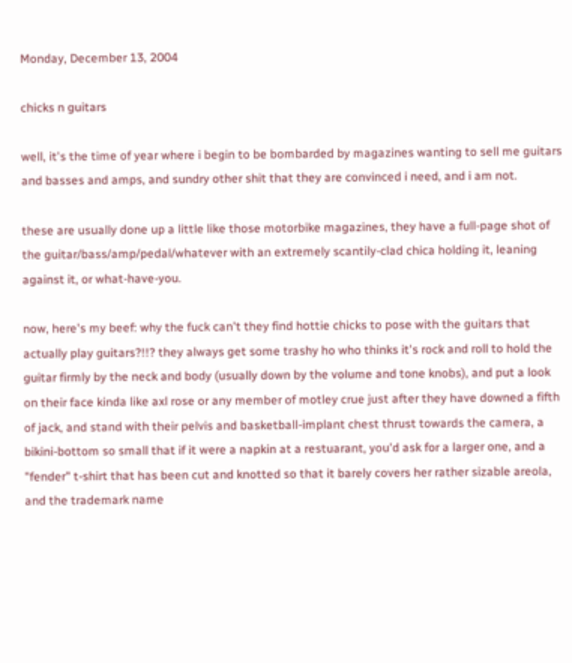Monday, December 13, 2004

chicks n guitars

well, it's the time of year where i begin to be bombarded by magazines wanting to sell me guitars and basses and amps, and sundry other shit that they are convinced i need, and i am not.

these are usually done up a little like those motorbike magazines, they have a full-page shot of the guitar/bass/amp/pedal/whatever with an extremely scantily-clad chica holding it, leaning against it, or what-have-you.

now, here's my beef: why the fuck can't they find hottie chicks to pose with the guitars that actually play guitars?!!? they always get some trashy ho who thinks it's rock and roll to hold the guitar firmly by the neck and body (usually down by the volume and tone knobs), and put a look on their face kinda like axl rose or any member of motley crue just after they have downed a fifth of jack, and stand with their pelvis and basketball-implant chest thrust towards the camera, a bikini-bottom so small that if it were a napkin at a restuarant, you'd ask for a larger one, and a "fender" t-shirt that has been cut and knotted so that it barely covers her rather sizable areola, and the trademark name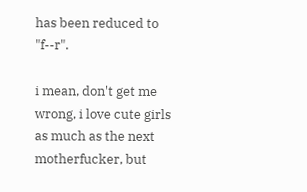has been reduced to "f--r".

i mean, don't get me wrong, i love cute girls as much as the next motherfucker, but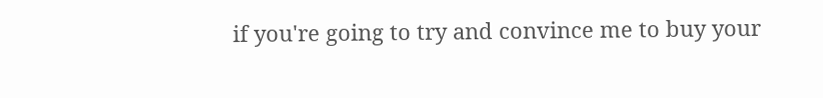if you're going to try and convince me to buy your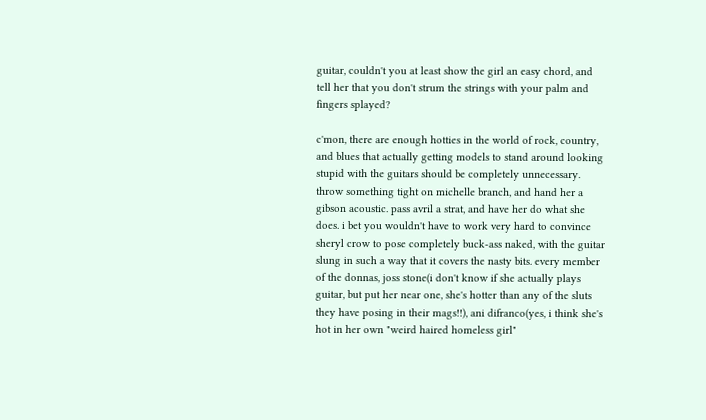guitar, couldn't you at least show the girl an easy chord, and tell her that you don't strum the strings with your palm and fingers splayed?

c'mon, there are enough hotties in the world of rock, country, and blues that actually getting models to stand around looking stupid with the guitars should be completely unnecessary. throw something tight on michelle branch, and hand her a gibson acoustic. pass avril a strat, and have her do what she does. i bet you wouldn't have to work very hard to convince sheryl crow to pose completely buck-ass naked, with the guitar slung in such a way that it covers the nasty bits. every member of the donnas, joss stone(i don't know if she actually plays guitar, but put her near one, she's hotter than any of the sluts they have posing in their mags!!), ani difranco(yes, i think she's hot in her own "weird haired homeless girl"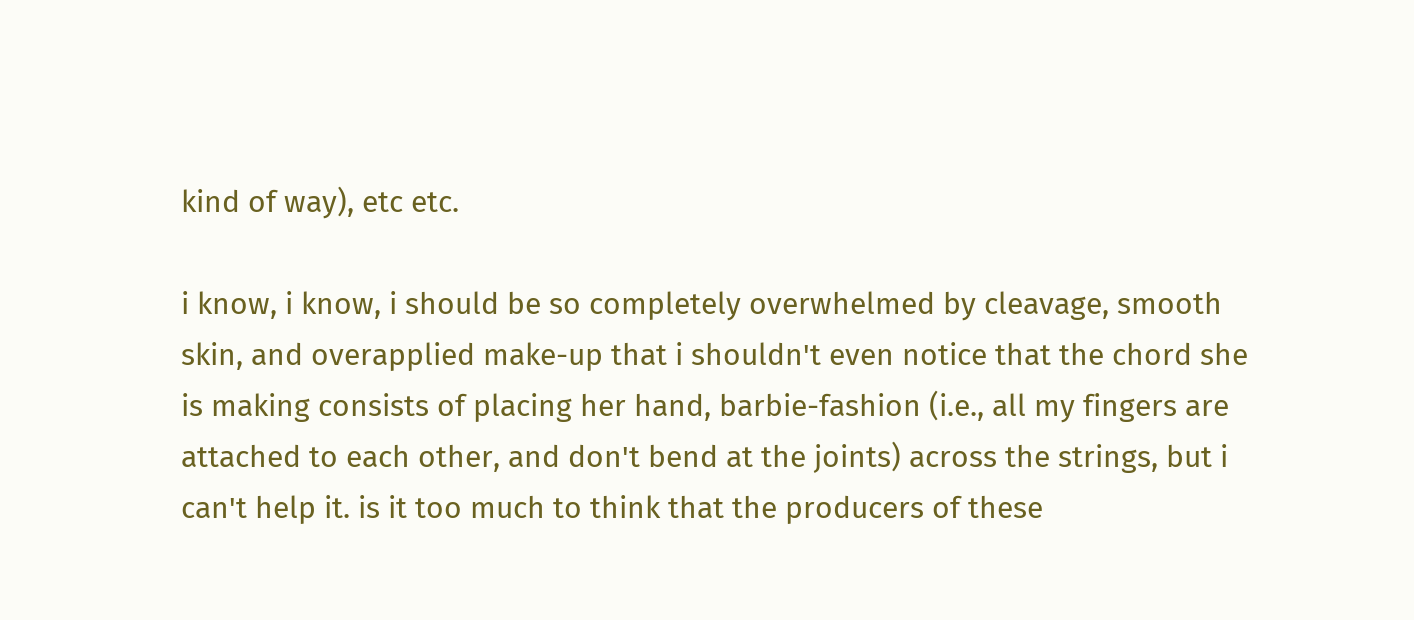kind of way), etc etc.

i know, i know, i should be so completely overwhelmed by cleavage, smooth skin, and overapplied make-up that i shouldn't even notice that the chord she is making consists of placing her hand, barbie-fashion (i.e., all my fingers are attached to each other, and don't bend at the joints) across the strings, but i can't help it. is it too much to think that the producers of these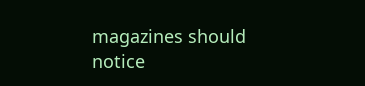magazines should notice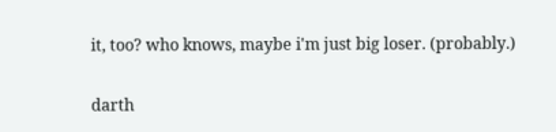it, too? who knows, maybe i'm just big loser. (probably.)

darth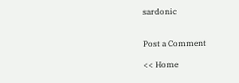sardonic


Post a Comment

<< Home